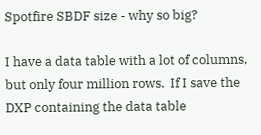Spotfire SBDF size - why so big?

I have a data table with a lot of columns, but only four million rows.  If I save the DXP containing the data table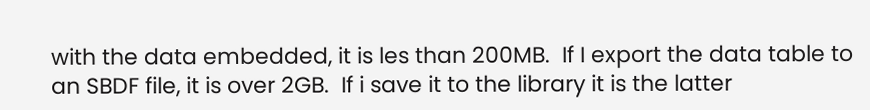with the data embedded, it is les than 200MB.  If I export the data table to an SBDF file, it is over 2GB.  If i save it to the library it is the latter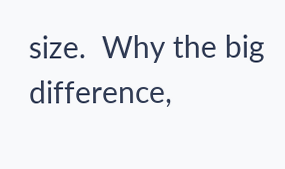size.  Why the big difference,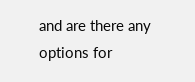and are there any options for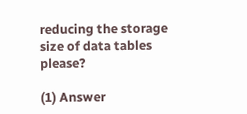reducing the storage size of data tables please?

(1) Answer